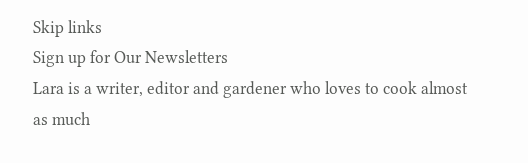Skip links
Sign up for Our Newsletters
Lara is a writer, editor and gardener who loves to cook almost as much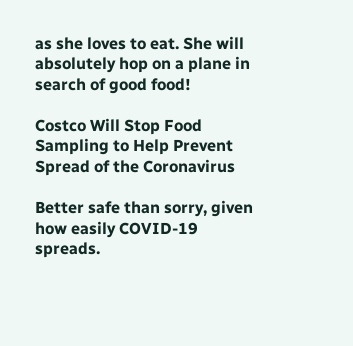as she loves to eat. She will absolutely hop on a plane in search of good food!

Costco Will Stop Food Sampling to Help Prevent Spread of the Coronavirus

Better safe than sorry, given how easily COVID-19 spreads.